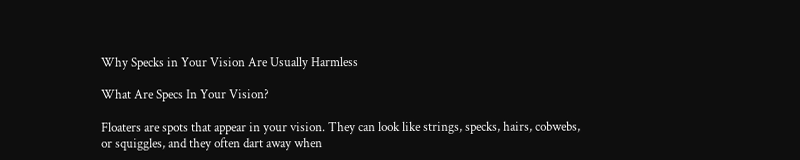Why Specks in Your Vision Are Usually Harmless

What Are Specs In Your Vision?

Floaters are spots that appear in your vision. They can look like strings, specks, hairs, cobwebs, or squiggles, and they often dart away when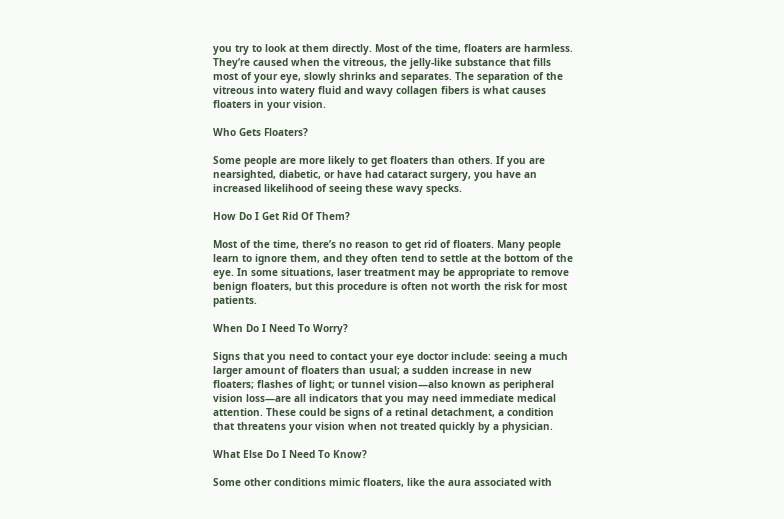you try to look at them directly. Most of the time, floaters are harmless. They’re caused when the vitreous, the jelly-like substance that fills most of your eye, slowly shrinks and separates. The separation of the vitreous into watery fluid and wavy collagen fibers is what causes floaters in your vision.

Who Gets Floaters?

Some people are more likely to get floaters than others. If you are nearsighted, diabetic, or have had cataract surgery, you have an increased likelihood of seeing these wavy specks.

How Do I Get Rid Of Them?

Most of the time, there’s no reason to get rid of floaters. Many people learn to ignore them, and they often tend to settle at the bottom of the eye. In some situations, laser treatment may be appropriate to remove benign floaters, but this procedure is often not worth the risk for most patients.

When Do I Need To Worry?

Signs that you need to contact your eye doctor include: seeing a much larger amount of floaters than usual; a sudden increase in new floaters; flashes of light; or tunnel vision—also known as peripheral vision loss—are all indicators that you may need immediate medical attention. These could be signs of a retinal detachment, a condition that threatens your vision when not treated quickly by a physician.

What Else Do I Need To Know?

Some other conditions mimic floaters, like the aura associated with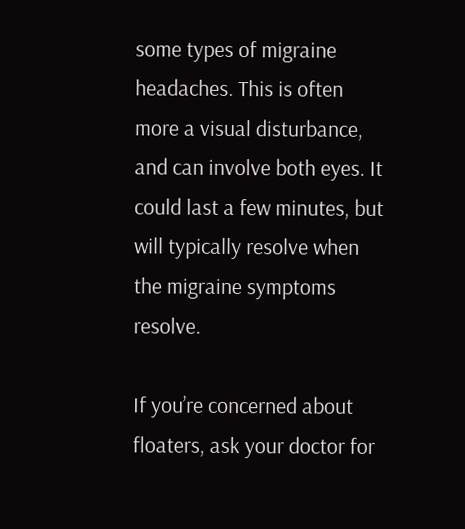some types of migraine headaches. This is often more a visual disturbance, and can involve both eyes. It could last a few minutes, but will typically resolve when the migraine symptoms resolve.

If you’re concerned about floaters, ask your doctor for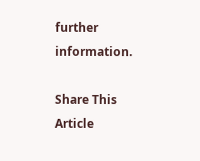further information.

Share This Article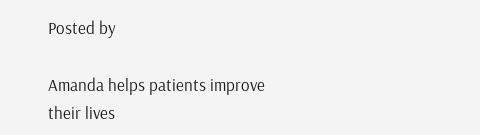Posted by

Amanda helps patients improve their lives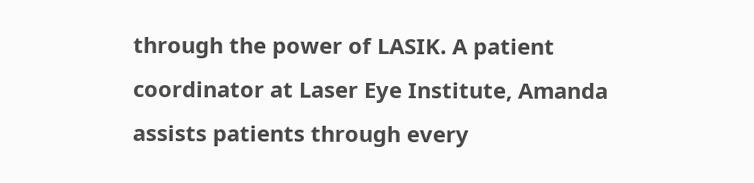through the power of LASIK. A patient coordinator at Laser Eye Institute, Amanda assists patients through every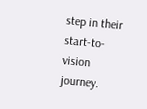step in their start-to-vision journey.